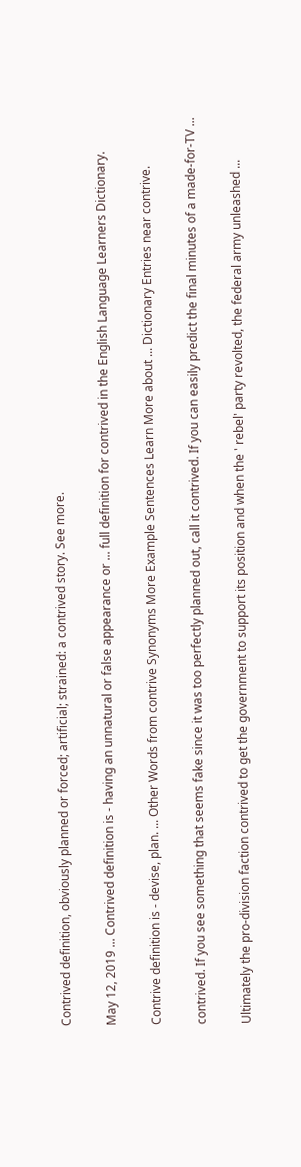Contrived definition, obviously planned or forced; artificial; strained: a contrived story. See more.


May 12, 2019 ... Contrived definition is - having an unnatural or false appearance or ... full definition for contrived in the English Language Learners Dictionary.


Contrive definition is - devise, plan. ... Other Words from contrive Synonyms More Example Sentences Learn More about ... Dictionary Entries near contrive.


contrived. If you see something that seems fake since it was too perfectly planned out, call it contrived. If you can easily predict the final minutes of a made-for-TV ...


Ultimately the pro-division faction contrived to get the government to support its position and when the ' rebel' party revolted, the federal army unleashed ...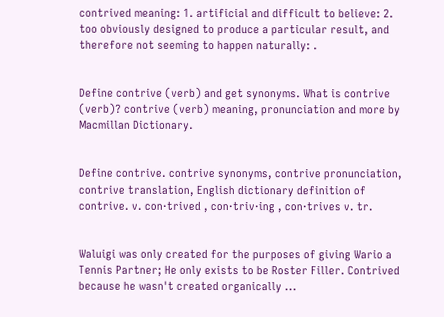contrived meaning: 1. artificial and difficult to believe: 2. too obviously designed to produce a particular result, and therefore not seeming to happen naturally: .


Define contrive (verb) and get synonyms. What is contrive (verb)? contrive (verb) meaning, pronunciation and more by Macmillan Dictionary.


Define contrive. contrive synonyms, contrive pronunciation, contrive translation, English dictionary definition of contrive. v. con·trived , con·triv·ing , con·trives v. tr.


Waluigi was only created for the purposes of giving Wario a Tennis Partner; He only exists to be Roster Filler. Contrived because he wasn't created organically ...